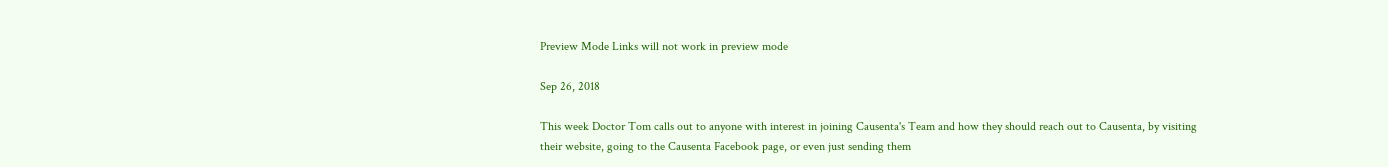Preview Mode Links will not work in preview mode

Sep 26, 2018

This week Doctor Tom calls out to anyone with interest in joining Causenta's Team and how they should reach out to Causenta, by visiting their website, going to the Causenta Facebook page, or even just sending them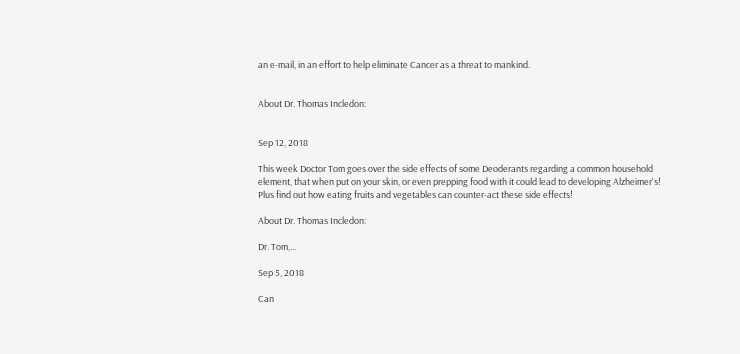an e-mail, in an effort to help eliminate Cancer as a threat to mankind.


About Dr. Thomas Incledon:


Sep 12, 2018

This week Doctor Tom goes over the side effects of some Deoderants regarding a common household element, that when put on your skin, or even prepping food with it could lead to developing Alzheimer's! Plus find out how eating fruits and vegetables can counter-act these side effects!

About Dr. Thomas Incledon:

Dr. Tom,...

Sep 5, 2018

Can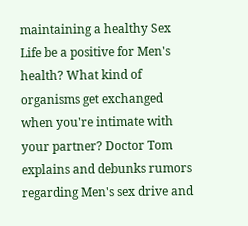maintaining a healthy Sex Life be a positive for Men's health? What kind of organisms get exchanged when you're intimate with your partner? Doctor Tom explains and debunks rumors regarding Men's sex drive and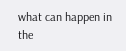what can happen in the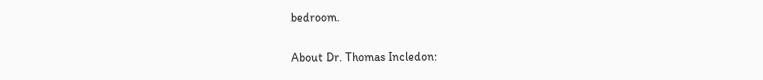bedroom.

About Dr. Thomas Incledon: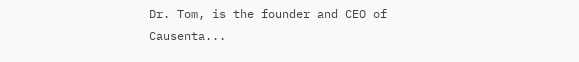Dr. Tom, is the founder and CEO of Causenta...